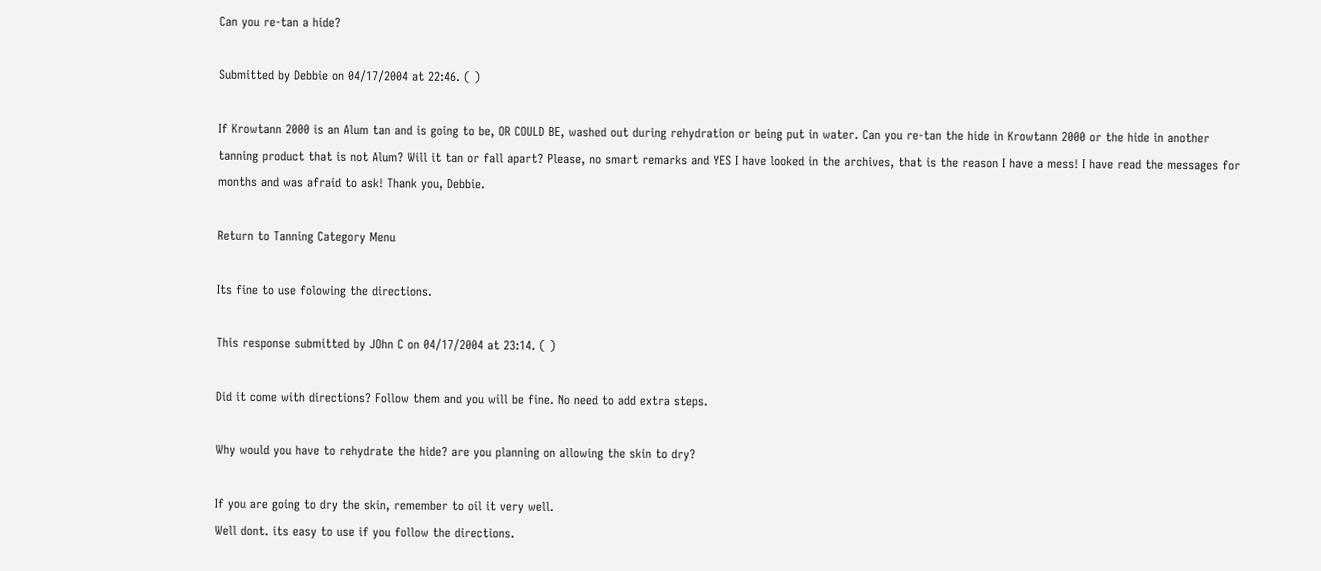Can you re-tan a hide?

Submitted by Debbie on 04/17/2004 at 22:46. ( )

If Krowtann 2000 is an Alum tan and is going to be, OR COULD BE, washed out during rehydration or being put in water. Can you re-tan the hide in Krowtann 2000 or the hide in another tanning product that is not Alum? Will it tan or fall apart? Please, no smart remarks and YES I have looked in the archives, that is the reason I have a mess! I have read the messages for months and was afraid to ask! Thank you, Debbie.

Return to Tanning Category Menu

Its fine to use folowing the directions.

This response submitted by JOhn C on 04/17/2004 at 23:14. ( )

Did it come with directions? Follow them and you will be fine. No need to add extra steps.

Why would you have to rehydrate the hide? are you planning on allowing the skin to dry?

If you are going to dry the skin, remember to oil it very well.
Well dont. its easy to use if you follow the directions.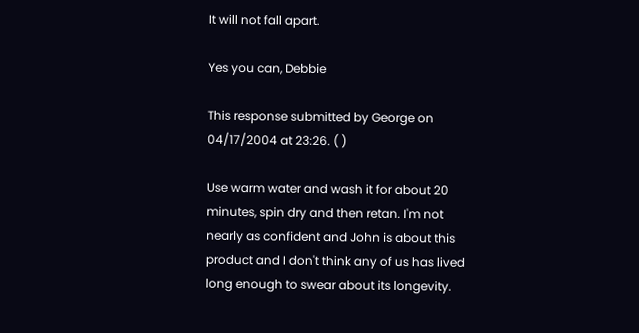It will not fall apart.

Yes you can, Debbie

This response submitted by George on 04/17/2004 at 23:26. ( )

Use warm water and wash it for about 20 minutes, spin dry and then retan. I'm not nearly as confident and John is about this product and I don't think any of us has lived long enough to swear about its longevity.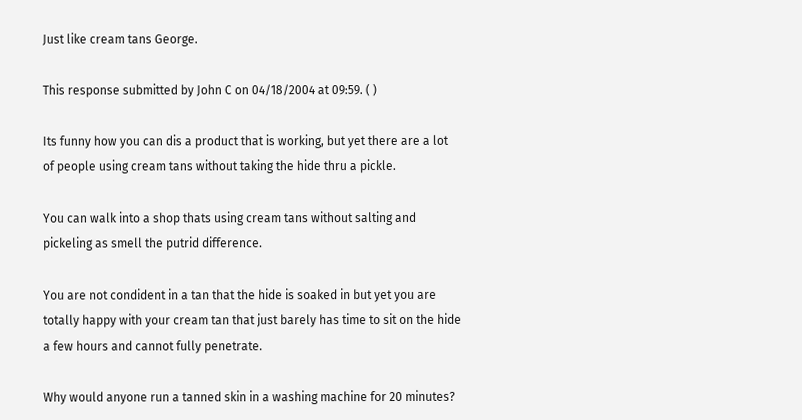Just like cream tans George.

This response submitted by John C on 04/18/2004 at 09:59. ( )

Its funny how you can dis a product that is working, but yet there are a lot of people using cream tans without taking the hide thru a pickle.

You can walk into a shop thats using cream tans without salting and pickeling as smell the putrid difference.

You are not condident in a tan that the hide is soaked in but yet you are totally happy with your cream tan that just barely has time to sit on the hide a few hours and cannot fully penetrate.

Why would anyone run a tanned skin in a washing machine for 20 minutes?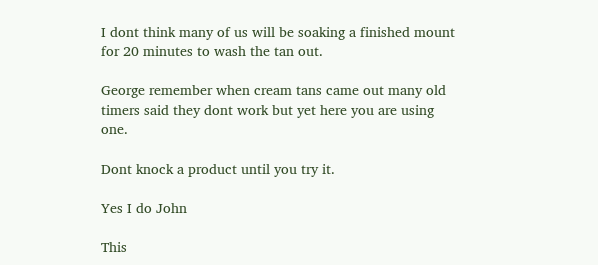I dont think many of us will be soaking a finished mount for 20 minutes to wash the tan out.

George remember when cream tans came out many old timers said they dont work but yet here you are using one.

Dont knock a product until you try it.

Yes I do John

This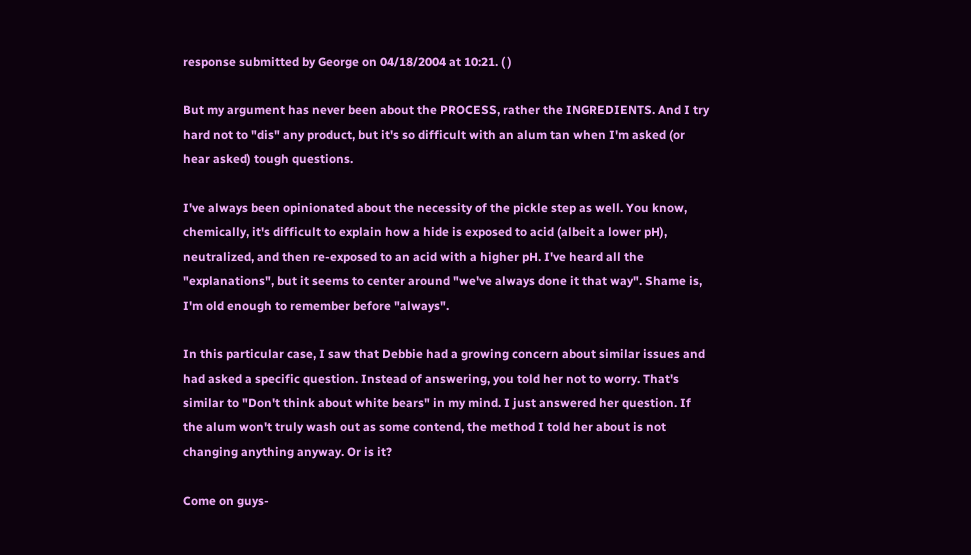response submitted by George on 04/18/2004 at 10:21. ( )

But my argument has never been about the PROCESS, rather the INGREDIENTS. And I try hard not to "dis" any product, but it's so difficult with an alum tan when I'm asked (or hear asked) tough questions.

I've always been opinionated about the necessity of the pickle step as well. You know, chemically, it's difficult to explain how a hide is exposed to acid (albeit a lower pH), neutralized, and then re-exposed to an acid with a higher pH. I've heard all the "explanations", but it seems to center around "we've always done it that way". Shame is, I'm old enough to remember before "always".

In this particular case, I saw that Debbie had a growing concern about similar issues and had asked a specific question. Instead of answering, you told her not to worry. That's similar to "Don't think about white bears" in my mind. I just answered her question. If the alum won't truly wash out as some contend, the method I told her about is not changing anything anyway. Or is it?

Come on guys-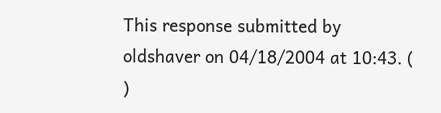This response submitted by oldshaver on 04/18/2004 at 10:43. ( )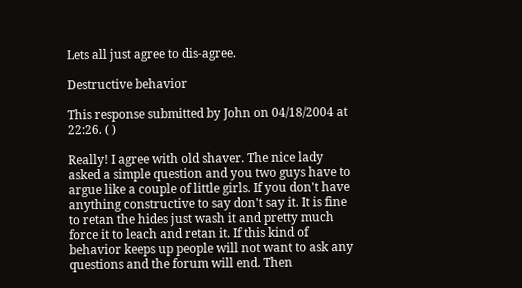Lets all just agree to dis-agree.

Destructive behavior

This response submitted by John on 04/18/2004 at 22:26. ( )

Really! I agree with old shaver. The nice lady asked a simple question and you two guys have to argue like a couple of little girls. If you don't have anything constructive to say don't say it. It is fine to retan the hides just wash it and pretty much force it to leach and retan it. If this kind of behavior keeps up people will not want to ask any questions and the forum will end. Then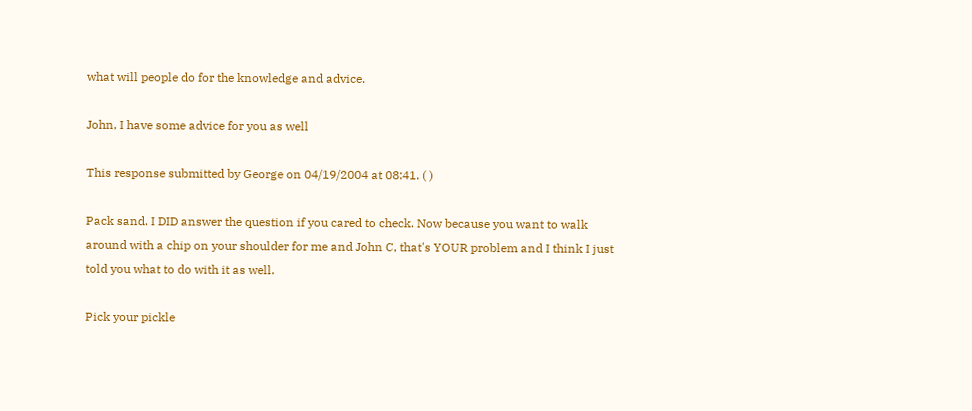what will people do for the knowledge and advice.

John, I have some advice for you as well

This response submitted by George on 04/19/2004 at 08:41. ( )

Pack sand. I DID answer the question if you cared to check. Now because you want to walk around with a chip on your shoulder for me and John C, that's YOUR problem and I think I just told you what to do with it as well.

Pick your pickle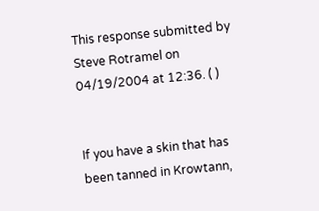This response submitted by Steve Rotramel on 04/19/2004 at 12:36. ( )


If you have a skin that has been tanned in Krowtann,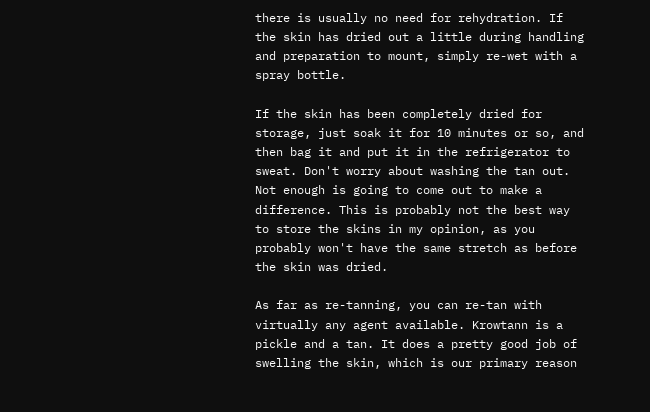there is usually no need for rehydration. If the skin has dried out a little during handling and preparation to mount, simply re-wet with a spray bottle.

If the skin has been completely dried for storage, just soak it for 10 minutes or so, and then bag it and put it in the refrigerator to sweat. Don't worry about washing the tan out. Not enough is going to come out to make a difference. This is probably not the best way to store the skins in my opinion, as you probably won't have the same stretch as before the skin was dried.

As far as re-tanning, you can re-tan with virtually any agent available. Krowtann is a pickle and a tan. It does a pretty good job of swelling the skin, which is our primary reason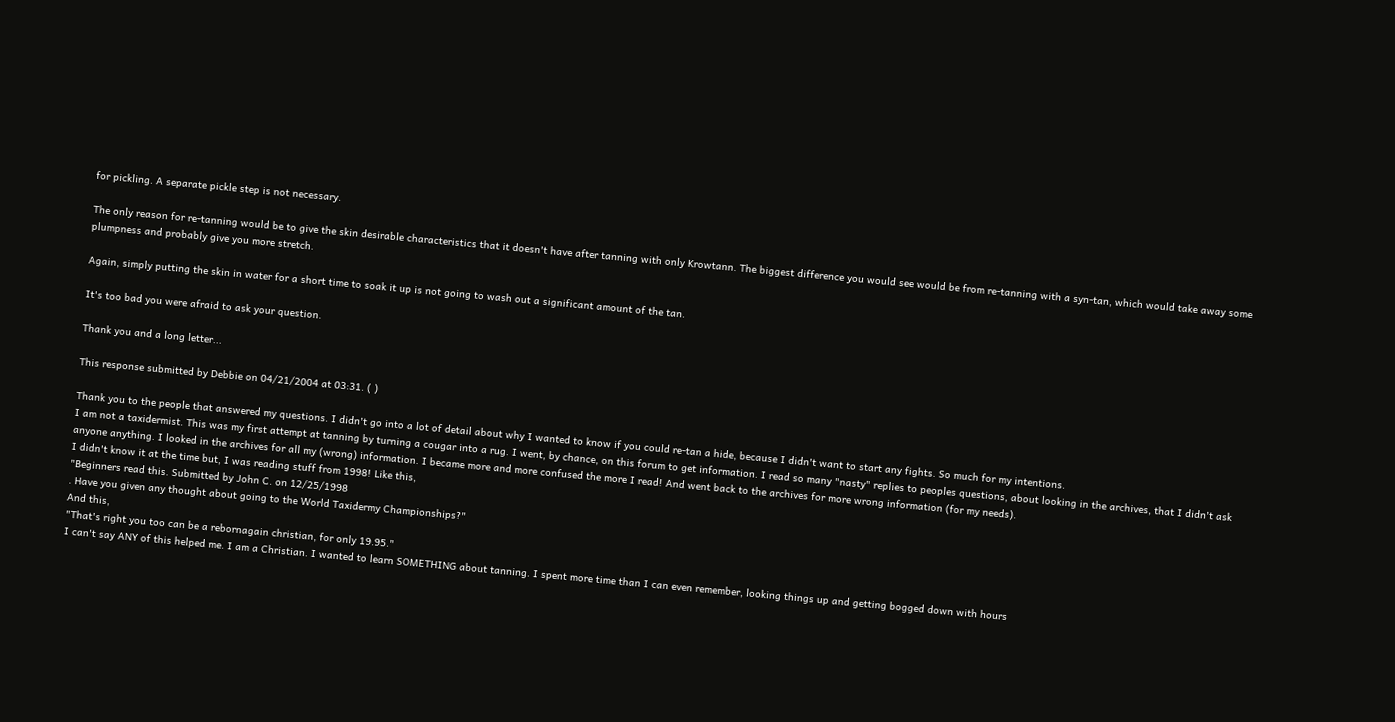for pickling. A separate pickle step is not necessary.

The only reason for re-tanning would be to give the skin desirable characteristics that it doesn't have after tanning with only Krowtann. The biggest difference you would see would be from re-tanning with a syn-tan, which would take away some plumpness and probably give you more stretch.

Again, simply putting the skin in water for a short time to soak it up is not going to wash out a significant amount of the tan.

It's too bad you were afraid to ask your question.

Thank you and a long letter...

This response submitted by Debbie on 04/21/2004 at 03:31. ( )

Thank you to the people that answered my questions. I didn't go into a lot of detail about why I wanted to know if you could re-tan a hide, because I didn't want to start any fights. So much for my intentions.
I am not a taxidermist. This was my first attempt at tanning by turning a cougar into a rug. I went, by chance, on this forum to get information. I read so many "nasty" replies to peoples questions, about looking in the archives, that I didn't ask anyone anything. I looked in the archives for all my (wrong) information. I became more and more confused the more I read! And went back to the archives for more wrong information (for my needs).
I didn't know it at the time but, I was reading stuff from 1998! Like this,
"Beginners read this. Submitted by John C. on 12/25/1998
. Have you given any thought about going to the World Taxidermy Championships?"
And this,
"That's right you too can be a rebornagain christian, for only 19.95."
I can't say ANY of this helped me. I am a Christian. I wanted to learn SOMETHING about tanning. I spent more time than I can even remember, looking things up and getting bogged down with hours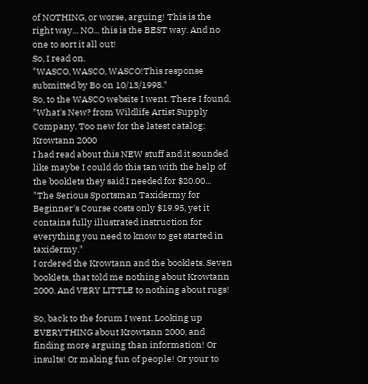of NOTHING, or worse, arguing! This is the right way... NO... this is the BEST way. And no one to sort it all out!
So, I read on.
"WASCO, WASCO, WASCO!This response submitted by Bo on 10/13/1998."
So, to the WASCO website I went. There I found,
"What's New? from Wildlife Artist Supply Company. Too new for the latest catalog: Krowtann 2000
I had read about this NEW stuff and it sounded like maybe I could do this tan with the help of the booklets they said I needed for $20.00...
"The Serious Sportsman Taxidermy for Beginner's Course costs only $19.95, yet it contains fully illustrated instruction for everything you need to know to get started in taxidermy."
I ordered the Krowtann and the booklets. Seven booklets, that told me nothing about Krowtann 2000. And VERY LITTLE to nothing about rugs!

So, back to the forum I went. Looking up EVERYTHING about Krowtann 2000, and finding more arguing than information! Or insults! Or making fun of people! Or your to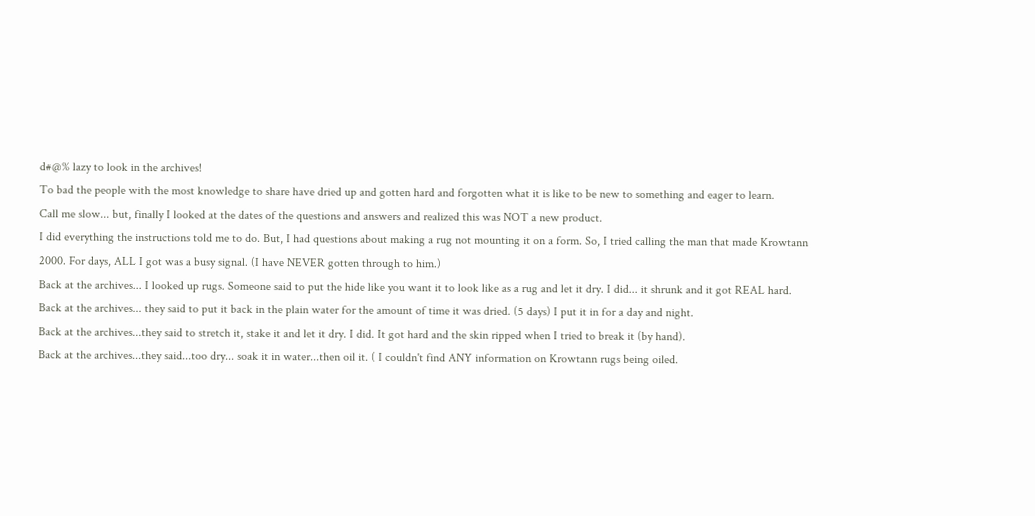d#@% lazy to look in the archives!
To bad the people with the most knowledge to share have dried up and gotten hard and forgotten what it is like to be new to something and eager to learn.
Call me slow... but, finally I looked at the dates of the questions and answers and realized this was NOT a new product.
I did everything the instructions told me to do. But, I had questions about making a rug not mounting it on a form. So, I tried calling the man that made Krowtann 2000. For days, ALL I got was a busy signal. (I have NEVER gotten through to him.)
Back at the archives... I looked up rugs. Someone said to put the hide like you want it to look like as a rug and let it dry. I did... it shrunk and it got REAL hard.
Back at the archives... they said to put it back in the plain water for the amount of time it was dried. (5 days) I put it in for a day and night.
Back at the archives...they said to stretch it, stake it and let it dry. I did. It got hard and the skin ripped when I tried to break it (by hand).
Back at the archives...they said...too dry... soak it in water...then oil it. ( I couldn't find ANY information on Krowtann rugs being oiled.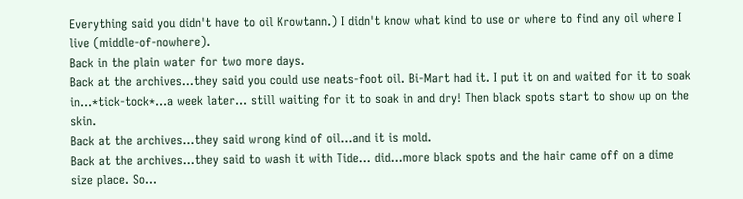Everything said you didn't have to oil Krowtann.) I didn't know what kind to use or where to find any oil where I live (middle-of-nowhere).
Back in the plain water for two more days.
Back at the archives...they said you could use neats-foot oil. Bi-Mart had it. I put it on and waited for it to soak in...*tick-tock*...a week later... still waiting for it to soak in and dry! Then black spots start to show up on the skin.
Back at the archives...they said wrong kind of oil...and it is mold.
Back at the archives...they said to wash it with Tide... did...more black spots and the hair came off on a dime size place. So...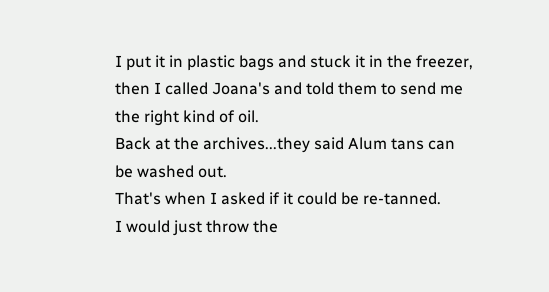I put it in plastic bags and stuck it in the freezer, then I called Joana's and told them to send me the right kind of oil.
Back at the archives...they said Alum tans can be washed out.
That's when I asked if it could be re-tanned.
I would just throw the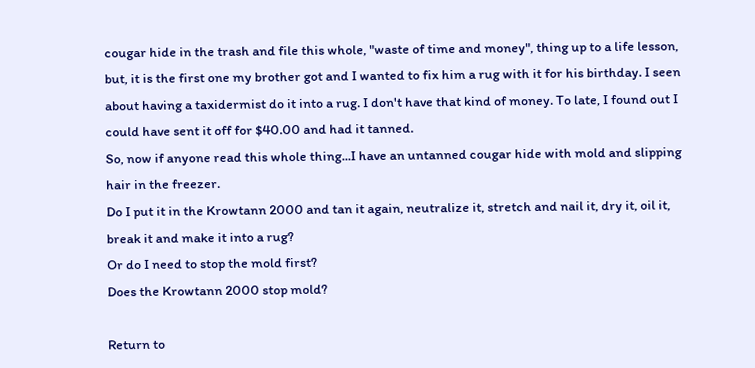cougar hide in the trash and file this whole, "waste of time and money", thing up to a life lesson, but, it is the first one my brother got and I wanted to fix him a rug with it for his birthday. I seen about having a taxidermist do it into a rug. I don't have that kind of money. To late, I found out I could have sent it off for $40.00 and had it tanned.
So, now if anyone read this whole thing...I have an untanned cougar hide with mold and slipping hair in the freezer.
Do I put it in the Krowtann 2000 and tan it again, neutralize it, stretch and nail it, dry it, oil it, break it and make it into a rug?
Or do I need to stop the mold first?
Does the Krowtann 2000 stop mold?

Return to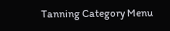Tanning Category Menu